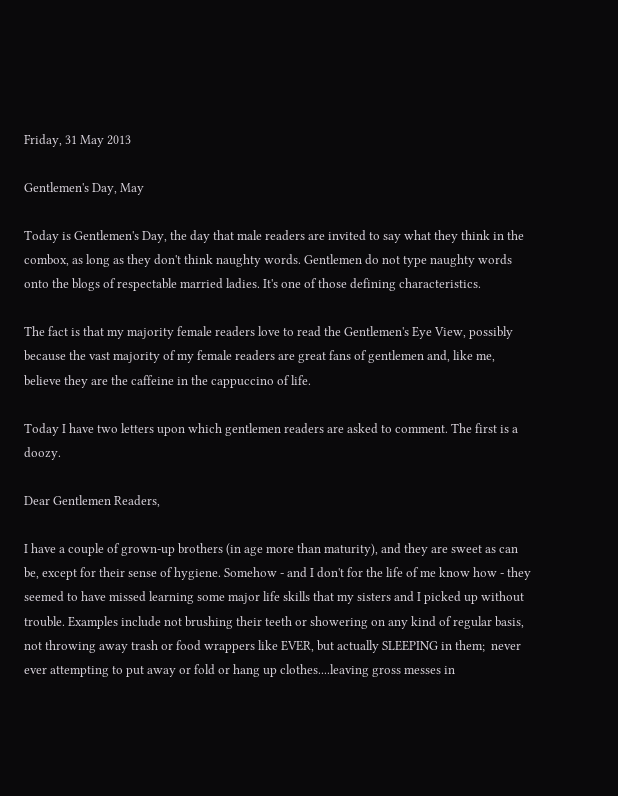Friday, 31 May 2013

Gentlemen's Day, May

Today is Gentlemen's Day, the day that male readers are invited to say what they think in the combox, as long as they don't think naughty words. Gentlemen do not type naughty words onto the blogs of respectable married ladies. It's one of those defining characteristics.

The fact is that my majority female readers love to read the Gentlemen's Eye View, possibly because the vast majority of my female readers are great fans of gentlemen and, like me, believe they are the caffeine in the cappuccino of life.

Today I have two letters upon which gentlemen readers are asked to comment. The first is a doozy.

Dear Gentlemen Readers,

I have a couple of grown-up brothers (in age more than maturity), and they are sweet as can be, except for their sense of hygiene. Somehow - and I don't for the life of me know how - they seemed to have missed learning some major life skills that my sisters and I picked up without trouble. Examples include not brushing their teeth or showering on any kind of regular basis, not throwing away trash or food wrappers like EVER, but actually SLEEPING in them;  never ever attempting to put away or fold or hang up clothes....leaving gross messes in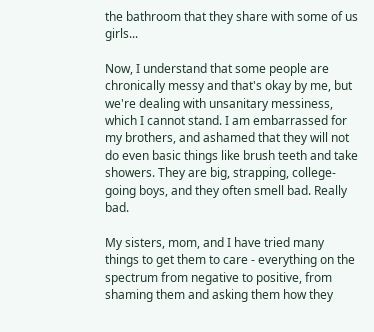the bathroom that they share with some of us girls...

Now, I understand that some people are chronically messy and that's okay by me, but we're dealing with unsanitary messiness, which I cannot stand. I am embarrassed for my brothers, and ashamed that they will not do even basic things like brush teeth and take showers. They are big, strapping, college-going boys, and they often smell bad. Really bad.

My sisters, mom, and I have tried many things to get them to care - everything on the spectrum from negative to positive, from shaming them and asking them how they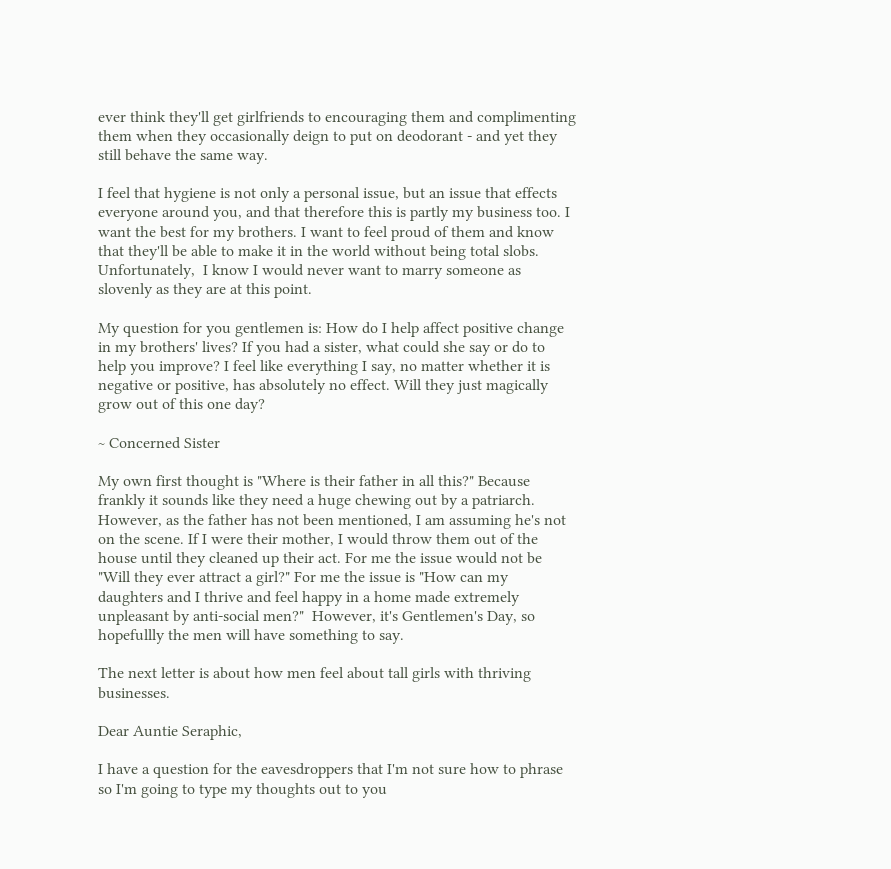ever think they'll get girlfriends to encouraging them and complimenting them when they occasionally deign to put on deodorant - and yet they still behave the same way.

I feel that hygiene is not only a personal issue, but an issue that effects everyone around you, and that therefore this is partly my business too. I want the best for my brothers. I want to feel proud of them and know that they'll be able to make it in the world without being total slobs. Unfortunately,  I know I would never want to marry someone as slovenly as they are at this point.

My question for you gentlemen is: How do I help affect positive change in my brothers' lives? If you had a sister, what could she say or do to help you improve? I feel like everything I say, no matter whether it is negative or positive, has absolutely no effect. Will they just magically grow out of this one day?

~ Concerned Sister

My own first thought is "Where is their father in all this?" Because frankly it sounds like they need a huge chewing out by a patriarch. However, as the father has not been mentioned, I am assuming he's not on the scene. If I were their mother, I would throw them out of the house until they cleaned up their act. For me the issue would not be "Will they ever attract a girl?" For me the issue is "How can my daughters and I thrive and feel happy in a home made extremely unpleasant by anti-social men?"  However, it's Gentlemen's Day, so hopefullly the men will have something to say.

The next letter is about how men feel about tall girls with thriving businesses.

Dear Auntie Seraphic,

I have a question for the eavesdroppers that I'm not sure how to phrase so I'm going to type my thoughts out to you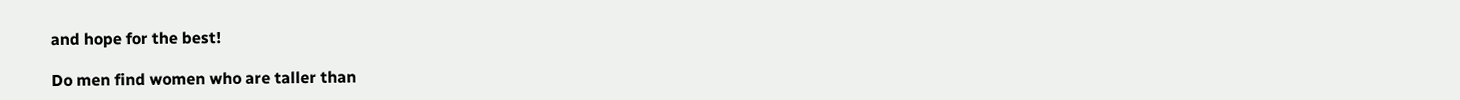and hope for the best!

Do men find women who are taller than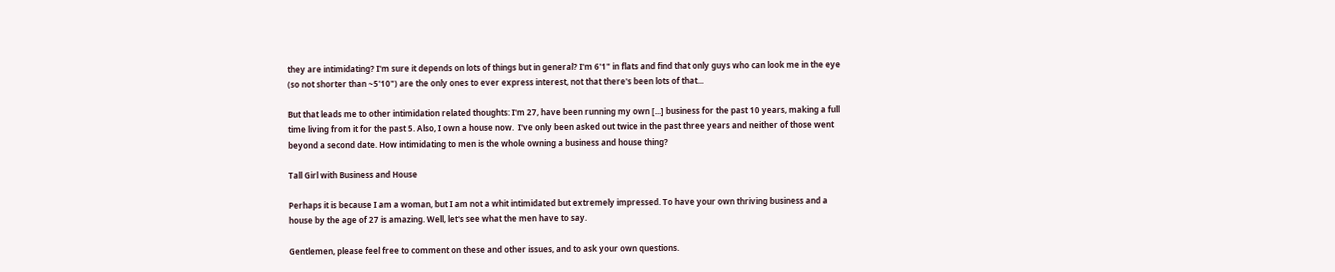they are intimidating? I'm sure it depends on lots of things but in general? I'm 6'1" in flats and find that only guys who can look me in the eye (so not shorter than ~5'10") are the only ones to ever express interest, not that there's been lots of that...

But that leads me to other intimidation related thoughts: I'm 27, have been running my own [...] business for the past 10 years, making a full time living from it for the past 5. Also, I own a house now.  I've only been asked out twice in the past three years and neither of those went beyond a second date. How intimidating to men is the whole owning a business and house thing?

Tall Girl with Business and House

Perhaps it is because I am a woman, but I am not a whit intimidated but extremely impressed. To have your own thriving business and a house by the age of 27 is amazing. Well, let's see what the men have to say.

Gentlemen, please feel free to comment on these and other issues, and to ask your own questions.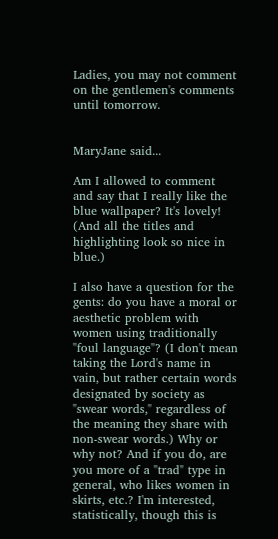Ladies, you may not comment on the gentlemen's comments until tomorrow.


MaryJane said...

Am I allowed to comment and say that I really like the blue wallpaper? It's lovely! (And all the titles and highlighting look so nice in blue.)

I also have a question for the gents: do you have a moral or aesthetic problem with women using traditionally "foul language"? (I don't mean taking the Lord's name in vain, but rather certain words designated by society as "swear words," regardless of the meaning they share with non-swear words.) Why or why not? And if you do, are you more of a "trad" type in general, who likes women in skirts, etc.? I'm interested, statistically, though this is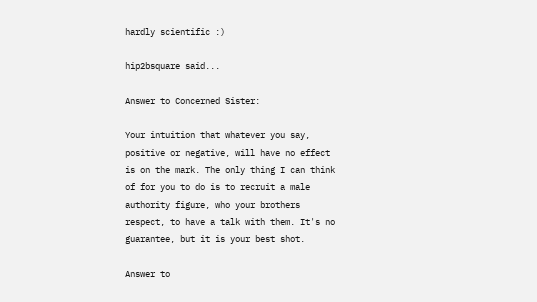hardly scientific :)

hip2bsquare said...

Answer to Concerned Sister:

Your intuition that whatever you say, positive or negative, will have no effect is on the mark. The only thing I can think of for you to do is to recruit a male authority figure, who your brothers respect, to have a talk with them. It's no guarantee, but it is your best shot.

Answer to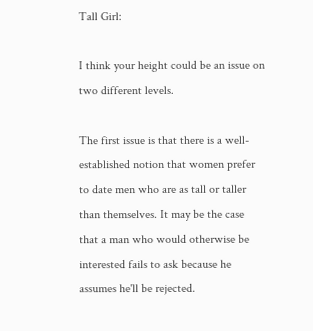Tall Girl:

I think your height could be an issue on two different levels.

The first issue is that there is a well-established notion that women prefer to date men who are as tall or taller than themselves. It may be the case that a man who would otherwise be interested fails to ask because he assumes he'll be rejected.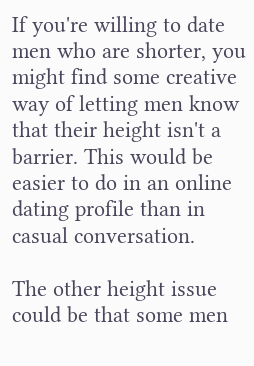If you're willing to date men who are shorter, you might find some creative way of letting men know that their height isn't a barrier. This would be easier to do in an online dating profile than in casual conversation.

The other height issue could be that some men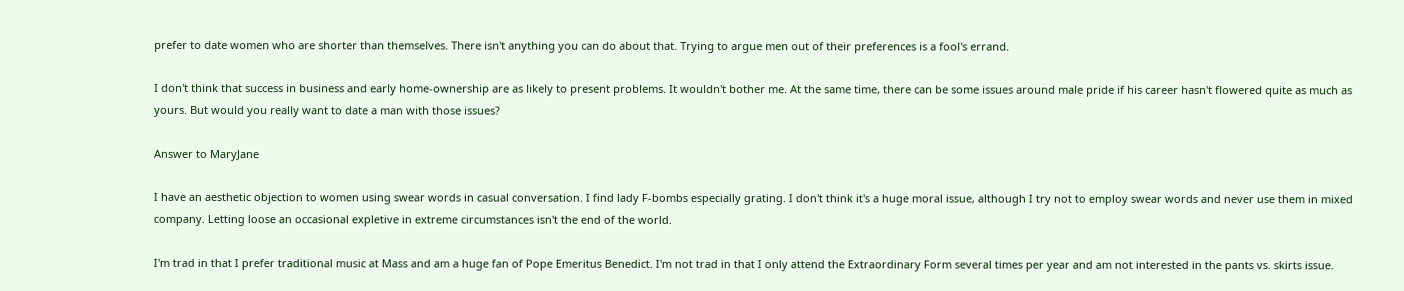prefer to date women who are shorter than themselves. There isn't anything you can do about that. Trying to argue men out of their preferences is a fool's errand.

I don't think that success in business and early home-ownership are as likely to present problems. It wouldn't bother me. At the same time, there can be some issues around male pride if his career hasn't flowered quite as much as yours. But would you really want to date a man with those issues?

Answer to MaryJane

I have an aesthetic objection to women using swear words in casual conversation. I find lady F-bombs especially grating. I don't think it's a huge moral issue, although I try not to employ swear words and never use them in mixed company. Letting loose an occasional expletive in extreme circumstances isn't the end of the world.

I'm trad in that I prefer traditional music at Mass and am a huge fan of Pope Emeritus Benedict. I'm not trad in that I only attend the Extraordinary Form several times per year and am not interested in the pants vs. skirts issue.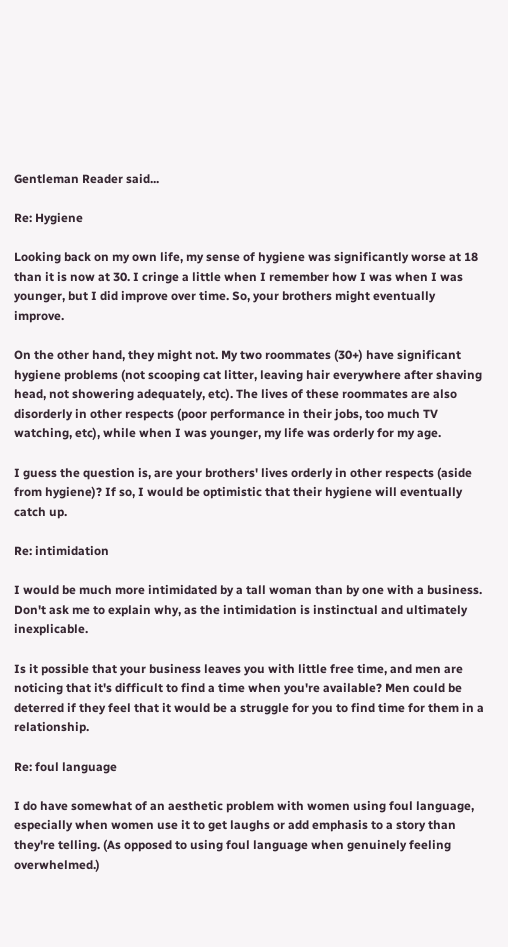Gentleman Reader said...

Re: Hygiene

Looking back on my own life, my sense of hygiene was significantly worse at 18 than it is now at 30. I cringe a little when I remember how I was when I was younger, but I did improve over time. So, your brothers might eventually improve.

On the other hand, they might not. My two roommates (30+) have significant hygiene problems (not scooping cat litter, leaving hair everywhere after shaving head, not showering adequately, etc). The lives of these roommates are also disorderly in other respects (poor performance in their jobs, too much TV watching, etc), while when I was younger, my life was orderly for my age.

I guess the question is, are your brothers' lives orderly in other respects (aside from hygiene)? If so, I would be optimistic that their hygiene will eventually catch up.

Re: intimidation

I would be much more intimidated by a tall woman than by one with a business. Don't ask me to explain why, as the intimidation is instinctual and ultimately inexplicable.

Is it possible that your business leaves you with little free time, and men are noticing that it's difficult to find a time when you're available? Men could be deterred if they feel that it would be a struggle for you to find time for them in a relationship.

Re: foul language

I do have somewhat of an aesthetic problem with women using foul language, especially when women use it to get laughs or add emphasis to a story than they're telling. (As opposed to using foul language when genuinely feeling overwhelmed.)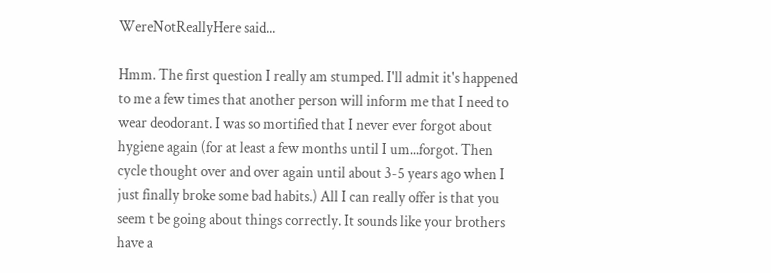WereNotReallyHere said...

Hmm. The first question I really am stumped. I'll admit it's happened to me a few times that another person will inform me that I need to wear deodorant. I was so mortified that I never ever forgot about hygiene again (for at least a few months until I um...forgot. Then cycle thought over and over again until about 3-5 years ago when I just finally broke some bad habits.) All I can really offer is that you seem t be going about things correctly. It sounds like your brothers have a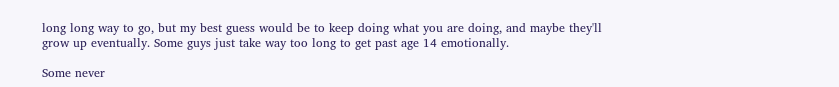long long way to go, but my best guess would be to keep doing what you are doing, and maybe they'll grow up eventually. Some guys just take way too long to get past age 14 emotionally.

Some never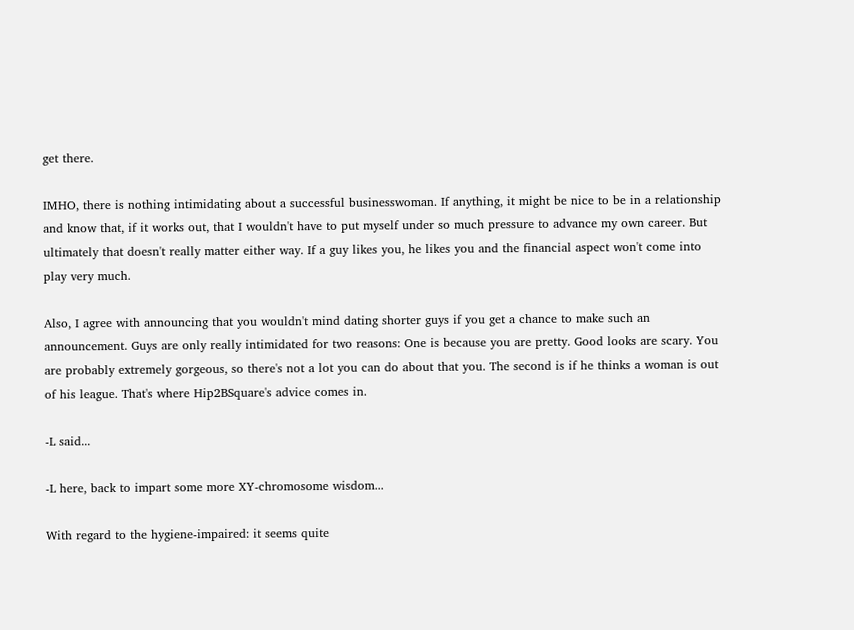get there.

IMHO, there is nothing intimidating about a successful businesswoman. If anything, it might be nice to be in a relationship and know that, if it works out, that I wouldn't have to put myself under so much pressure to advance my own career. But ultimately that doesn't really matter either way. If a guy likes you, he likes you and the financial aspect won't come into play very much.

Also, I agree with announcing that you wouldn't mind dating shorter guys if you get a chance to make such an announcement. Guys are only really intimidated for two reasons: One is because you are pretty. Good looks are scary. You are probably extremely gorgeous, so there's not a lot you can do about that you. The second is if he thinks a woman is out of his league. That's where Hip2BSquare's advice comes in.

-L said...

-L here, back to impart some more XY-chromosome wisdom...

With regard to the hygiene-impaired: it seems quite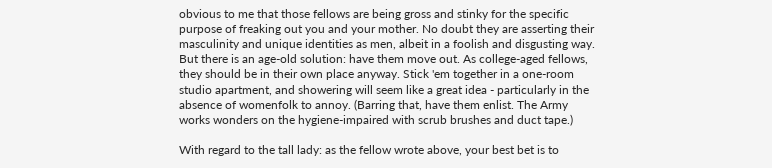obvious to me that those fellows are being gross and stinky for the specific purpose of freaking out you and your mother. No doubt they are asserting their masculinity and unique identities as men, albeit in a foolish and disgusting way. But there is an age-old solution: have them move out. As college-aged fellows, they should be in their own place anyway. Stick 'em together in a one-room studio apartment, and showering will seem like a great idea - particularly in the absence of womenfolk to annoy. (Barring that, have them enlist. The Army works wonders on the hygiene-impaired with scrub brushes and duct tape.)

With regard to the tall lady: as the fellow wrote above, your best bet is to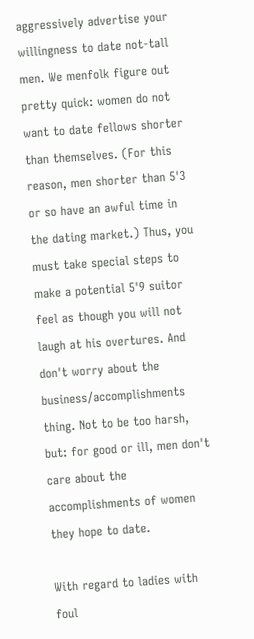aggressively advertise your willingness to date not-tall men. We menfolk figure out pretty quick: women do not want to date fellows shorter than themselves. (For this reason, men shorter than 5'3 or so have an awful time in the dating market.) Thus, you must take special steps to make a potential 5'9 suitor feel as though you will not laugh at his overtures. And don't worry about the business/accomplishments thing. Not to be too harsh, but: for good or ill, men don't care about the accomplishments of women they hope to date.

With regard to ladies with foul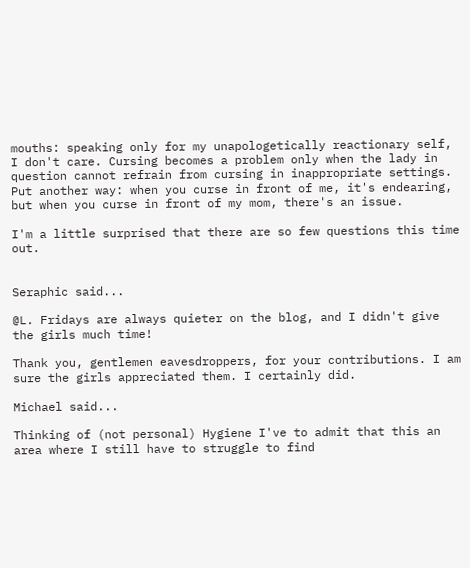mouths: speaking only for my unapologetically reactionary self, I don't care. Cursing becomes a problem only when the lady in question cannot refrain from cursing in inappropriate settings. Put another way: when you curse in front of me, it's endearing, but when you curse in front of my mom, there's an issue.

I'm a little surprised that there are so few questions this time out.


Seraphic said...

@L. Fridays are always quieter on the blog, and I didn't give the girls much time!

Thank you, gentlemen eavesdroppers, for your contributions. I am sure the girls appreciated them. I certainly did.

Michael said...

Thinking of (not personal) Hygiene I've to admit that this an area where I still have to struggle to find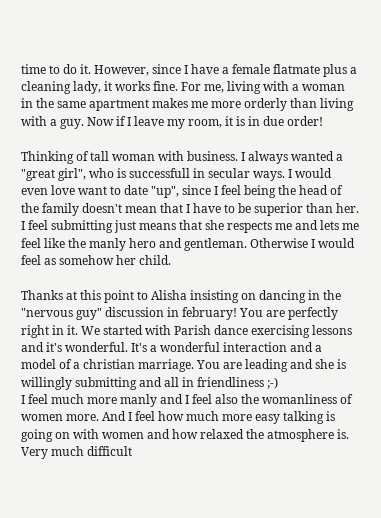time to do it. However, since I have a female flatmate plus a cleaning lady, it works fine. For me, living with a woman in the same apartment makes me more orderly than living with a guy. Now if I leave my room, it is in due order!

Thinking of tall woman with business. I always wanted a "great girl", who is successfull in secular ways. I would even love want to date "up", since I feel being the head of the family doesn't mean that I have to be superior than her. I feel submitting just means that she respects me and lets me feel like the manly hero and gentleman. Otherwise I would feel as somehow her child.

Thanks at this point to Alisha insisting on dancing in the "nervous guy" discussion in february! You are perfectly right in it. We started with Parish dance exercising lessons and it's wonderful. It's a wonderful interaction and a model of a christian marriage. You are leading and she is willingly submitting and all in friendliness ;-)
I feel much more manly and I feel also the womanliness of women more. And I feel how much more easy talking is going on with women and how relaxed the atmosphere is. Very much difficult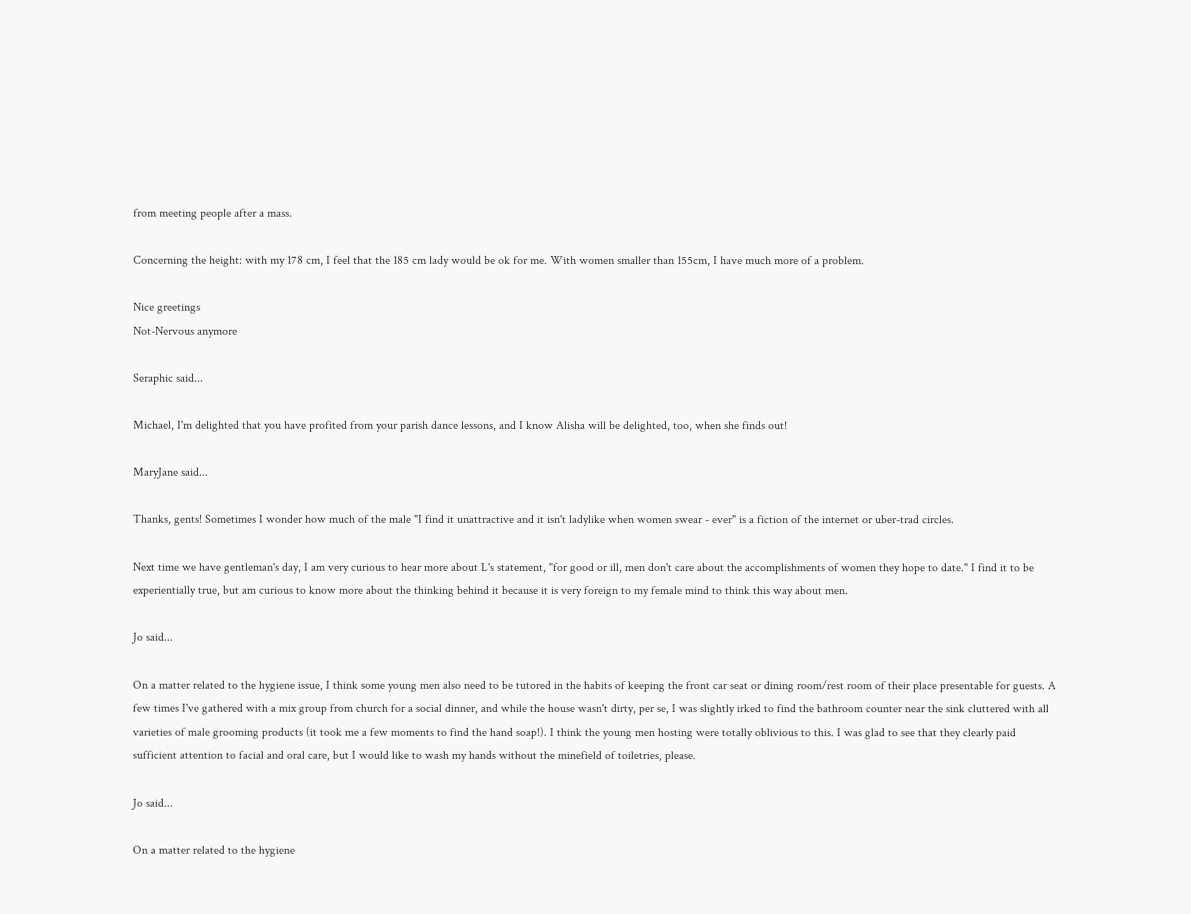from meeting people after a mass.

Concerning the height: with my 178 cm, I feel that the 185 cm lady would be ok for me. With women smaller than 155cm, I have much more of a problem.

Nice greetings
Not-Nervous anymore

Seraphic said...

Michael, I'm delighted that you have profited from your parish dance lessons, and I know Alisha will be delighted, too, when she finds out!

MaryJane said...

Thanks, gents! Sometimes I wonder how much of the male "I find it unattractive and it isn't ladylike when women swear - ever" is a fiction of the internet or uber-trad circles.

Next time we have gentleman's day, I am very curious to hear more about L's statement, "for good or ill, men don't care about the accomplishments of women they hope to date." I find it to be experientially true, but am curious to know more about the thinking behind it because it is very foreign to my female mind to think this way about men.

Jo said...

On a matter related to the hygiene issue, I think some young men also need to be tutored in the habits of keeping the front car seat or dining room/rest room of their place presentable for guests. A few times I've gathered with a mix group from church for a social dinner, and while the house wasn't dirty, per se, I was slightly irked to find the bathroom counter near the sink cluttered with all varieties of male grooming products (it took me a few moments to find the hand soap!). I think the young men hosting were totally oblivious to this. I was glad to see that they clearly paid sufficient attention to facial and oral care, but I would like to wash my hands without the minefield of toiletries, please.

Jo said...

On a matter related to the hygiene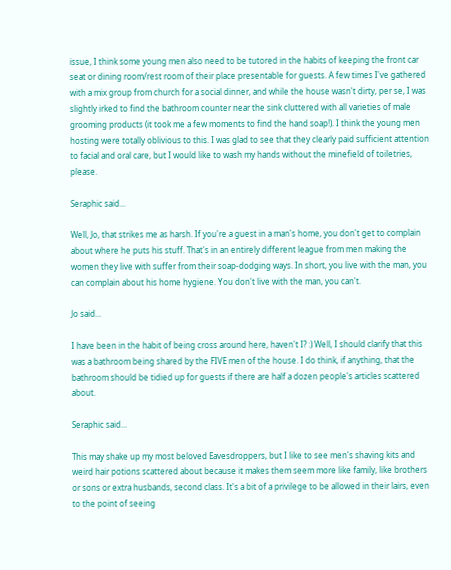issue, I think some young men also need to be tutored in the habits of keeping the front car seat or dining room/rest room of their place presentable for guests. A few times I've gathered with a mix group from church for a social dinner, and while the house wasn't dirty, per se, I was slightly irked to find the bathroom counter near the sink cluttered with all varieties of male grooming products (it took me a few moments to find the hand soap!). I think the young men hosting were totally oblivious to this. I was glad to see that they clearly paid sufficient attention to facial and oral care, but I would like to wash my hands without the minefield of toiletries, please.

Seraphic said...

Well, Jo, that strikes me as harsh. If you're a guest in a man's home, you don't get to complain about where he puts his stuff. That's in an entirely different league from men making the women they live with suffer from their soap-dodging ways. In short, you live with the man, you can complain about his home hygiene. You don't live with the man, you can't.

Jo said...

I have been in the habit of being cross around here, haven't I? :) Well, I should clarify that this was a bathroom being shared by the FIVE men of the house. I do think, if anything, that the bathroom should be tidied up for guests if there are half a dozen people's articles scattered about.

Seraphic said...

This may shake up my most beloved Eavesdroppers, but I like to see men's shaving kits and weird hair potions scattered about because it makes them seem more like family, like brothers or sons or extra husbands, second class. It's a bit of a privilege to be allowed in their lairs, even to the point of seeing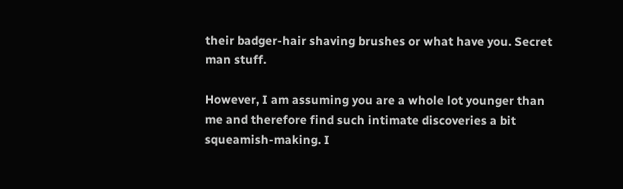their badger-hair shaving brushes or what have you. Secret man stuff.

However, I am assuming you are a whole lot younger than me and therefore find such intimate discoveries a bit squeamish-making. I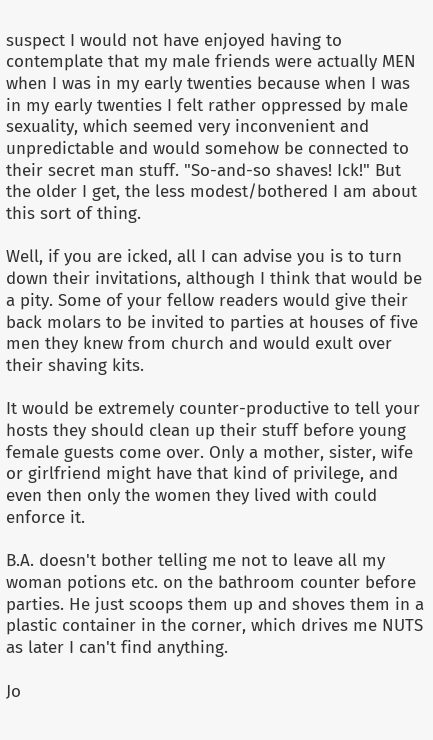suspect I would not have enjoyed having to contemplate that my male friends were actually MEN when I was in my early twenties because when I was in my early twenties I felt rather oppressed by male sexuality, which seemed very inconvenient and unpredictable and would somehow be connected to their secret man stuff. "So-and-so shaves! Ick!" But the older I get, the less modest/bothered I am about this sort of thing.

Well, if you are icked, all I can advise you is to turn down their invitations, although I think that would be a pity. Some of your fellow readers would give their back molars to be invited to parties at houses of five men they knew from church and would exult over their shaving kits.

It would be extremely counter-productive to tell your hosts they should clean up their stuff before young female guests come over. Only a mother, sister, wife or girlfriend might have that kind of privilege, and even then only the women they lived with could enforce it.

B.A. doesn't bother telling me not to leave all my woman potions etc. on the bathroom counter before parties. He just scoops them up and shoves them in a plastic container in the corner, which drives me NUTS as later I can't find anything.

Jo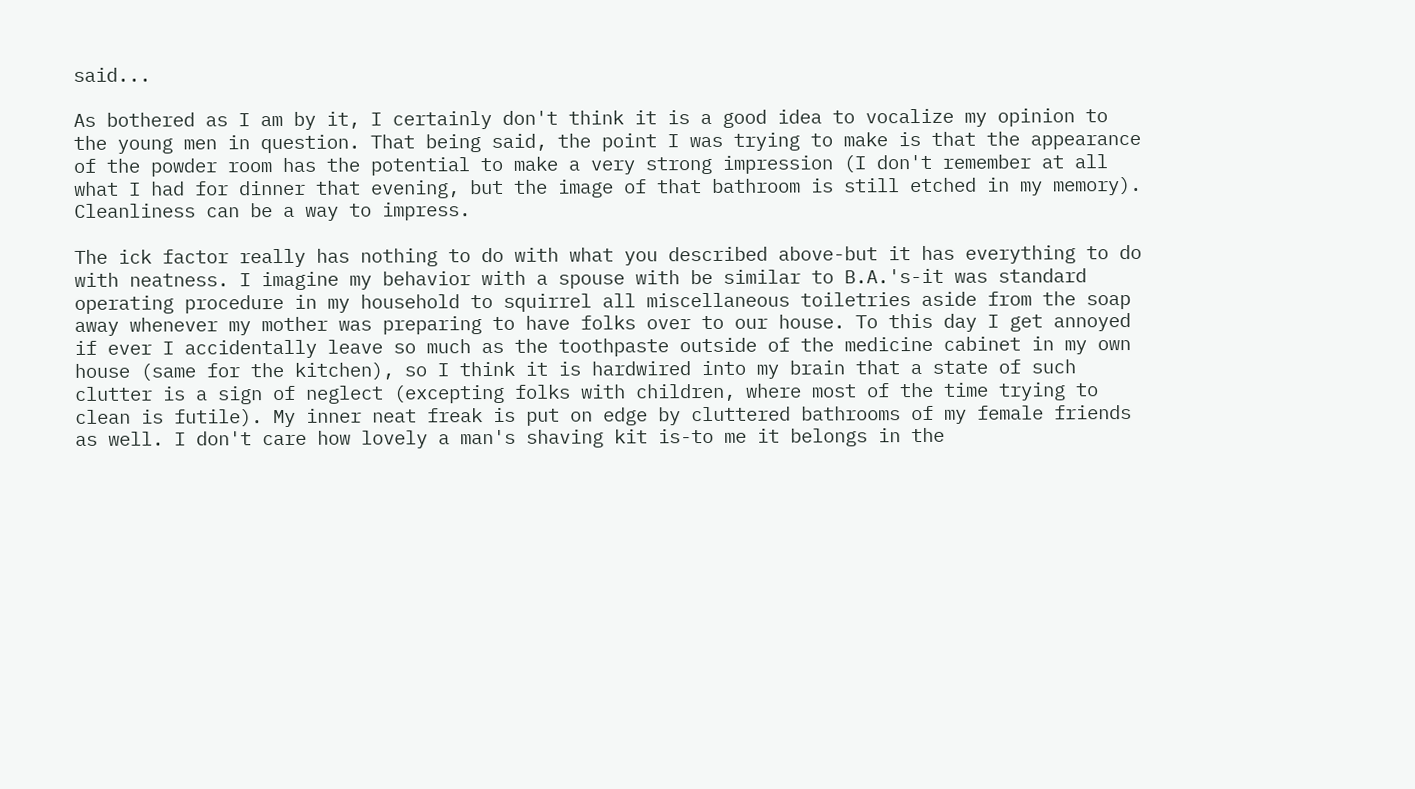said...

As bothered as I am by it, I certainly don't think it is a good idea to vocalize my opinion to the young men in question. That being said, the point I was trying to make is that the appearance of the powder room has the potential to make a very strong impression (I don't remember at all what I had for dinner that evening, but the image of that bathroom is still etched in my memory). Cleanliness can be a way to impress.

The ick factor really has nothing to do with what you described above-but it has everything to do with neatness. I imagine my behavior with a spouse with be similar to B.A.'s-it was standard operating procedure in my household to squirrel all miscellaneous toiletries aside from the soap away whenever my mother was preparing to have folks over to our house. To this day I get annoyed if ever I accidentally leave so much as the toothpaste outside of the medicine cabinet in my own house (same for the kitchen), so I think it is hardwired into my brain that a state of such clutter is a sign of neglect (excepting folks with children, where most of the time trying to clean is futile). My inner neat freak is put on edge by cluttered bathrooms of my female friends as well. I don't care how lovely a man's shaving kit is-to me it belongs in the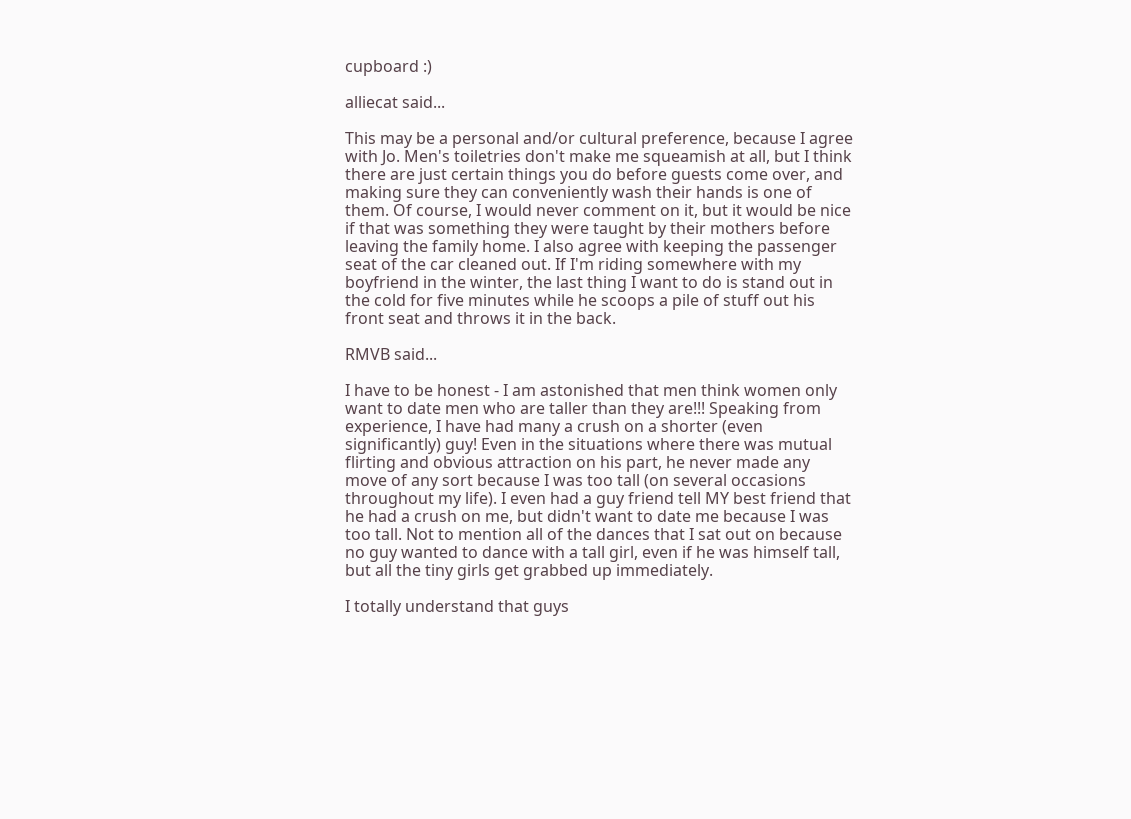cupboard :)

alliecat said...

This may be a personal and/or cultural preference, because I agree with Jo. Men's toiletries don't make me squeamish at all, but I think there are just certain things you do before guests come over, and making sure they can conveniently wash their hands is one of them. Of course, I would never comment on it, but it would be nice if that was something they were taught by their mothers before leaving the family home. I also agree with keeping the passenger seat of the car cleaned out. If I'm riding somewhere with my boyfriend in the winter, the last thing I want to do is stand out in the cold for five minutes while he scoops a pile of stuff out his front seat and throws it in the back.

RMVB said...

I have to be honest - I am astonished that men think women only want to date men who are taller than they are!!! Speaking from experience, I have had many a crush on a shorter (even significantly) guy! Even in the situations where there was mutual flirting and obvious attraction on his part, he never made any move of any sort because I was too tall (on several occasions throughout my life). I even had a guy friend tell MY best friend that he had a crush on me, but didn't want to date me because I was too tall. Not to mention all of the dances that I sat out on because no guy wanted to dance with a tall girl, even if he was himself tall, but all the tiny girls get grabbed up immediately.

I totally understand that guys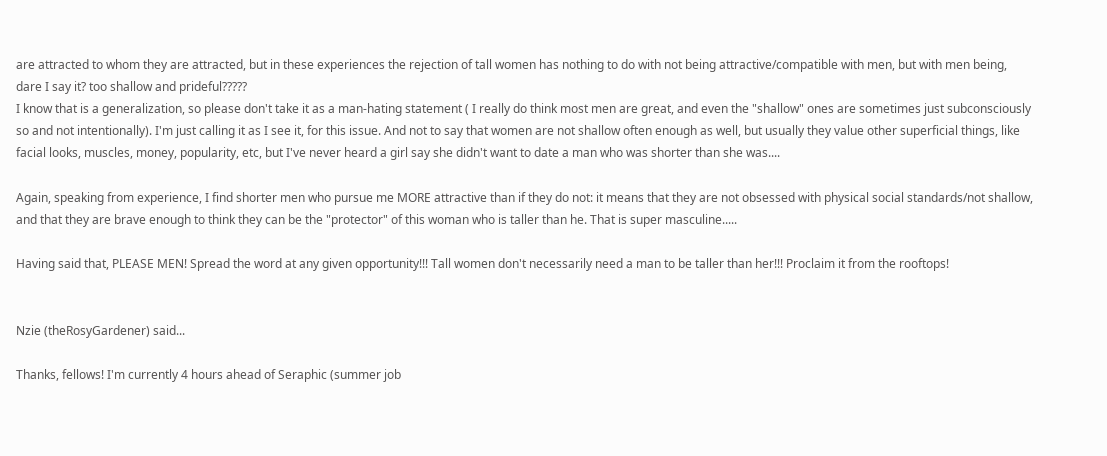are attracted to whom they are attracted, but in these experiences the rejection of tall women has nothing to do with not being attractive/compatible with men, but with men being, dare I say it? too shallow and prideful?????
I know that is a generalization, so please don't take it as a man-hating statement ( I really do think most men are great, and even the "shallow" ones are sometimes just subconsciously so and not intentionally). I'm just calling it as I see it, for this issue. And not to say that women are not shallow often enough as well, but usually they value other superficial things, like facial looks, muscles, money, popularity, etc, but I've never heard a girl say she didn't want to date a man who was shorter than she was....

Again, speaking from experience, I find shorter men who pursue me MORE attractive than if they do not: it means that they are not obsessed with physical social standards/not shallow, and that they are brave enough to think they can be the "protector" of this woman who is taller than he. That is super masculine.....

Having said that, PLEASE MEN! Spread the word at any given opportunity!!! Tall women don't necessarily need a man to be taller than her!!! Proclaim it from the rooftops!


Nzie (theRosyGardener) said...

Thanks, fellows! I'm currently 4 hours ahead of Seraphic (summer job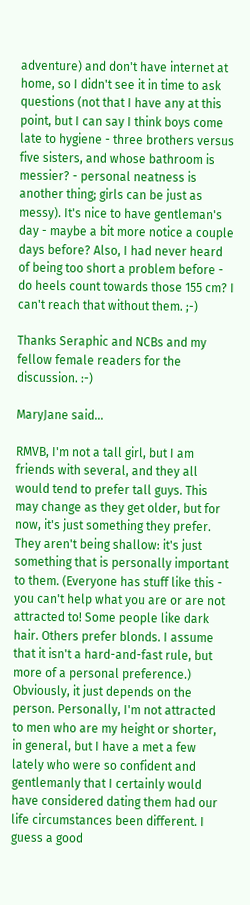adventure) and don't have internet at home, so I didn't see it in time to ask questions (not that I have any at this point, but I can say I think boys come late to hygiene - three brothers versus five sisters, and whose bathroom is messier? - personal neatness is another thing; girls can be just as messy). It's nice to have gentleman's day - maybe a bit more notice a couple days before? Also, I had never heard of being too short a problem before - do heels count towards those 155 cm? I can't reach that without them. ;-)

Thanks Seraphic and NCBs and my fellow female readers for the discussion. :-)

MaryJane said...

RMVB, I'm not a tall girl, but I am friends with several, and they all would tend to prefer tall guys. This may change as they get older, but for now, it's just something they prefer. They aren't being shallow: it's just something that is personally important to them. (Everyone has stuff like this - you can't help what you are or are not attracted to! Some people like dark hair. Others prefer blonds. I assume that it isn't a hard-and-fast rule, but more of a personal preference.) Obviously, it just depends on the person. Personally, I'm not attracted to men who are my height or shorter, in general, but I have a met a few lately who were so confident and gentlemanly that I certainly would have considered dating them had our life circumstances been different. I guess a good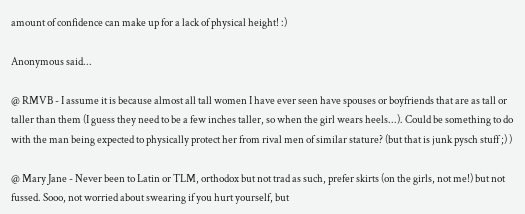amount of confidence can make up for a lack of physical height! :)

Anonymous said...

@ RMVB - I assume it is because almost all tall women I have ever seen have spouses or boyfriends that are as tall or taller than them (I guess they need to be a few inches taller, so when the girl wears heels...). Could be something to do with the man being expected to physically protect her from rival men of similar stature? (but that is junk pysch stuff ;) )

@ Mary Jane - Never been to Latin or TLM, orthodox but not trad as such, prefer skirts (on the girls, not me!) but not fussed. Sooo, not worried about swearing if you hurt yourself, but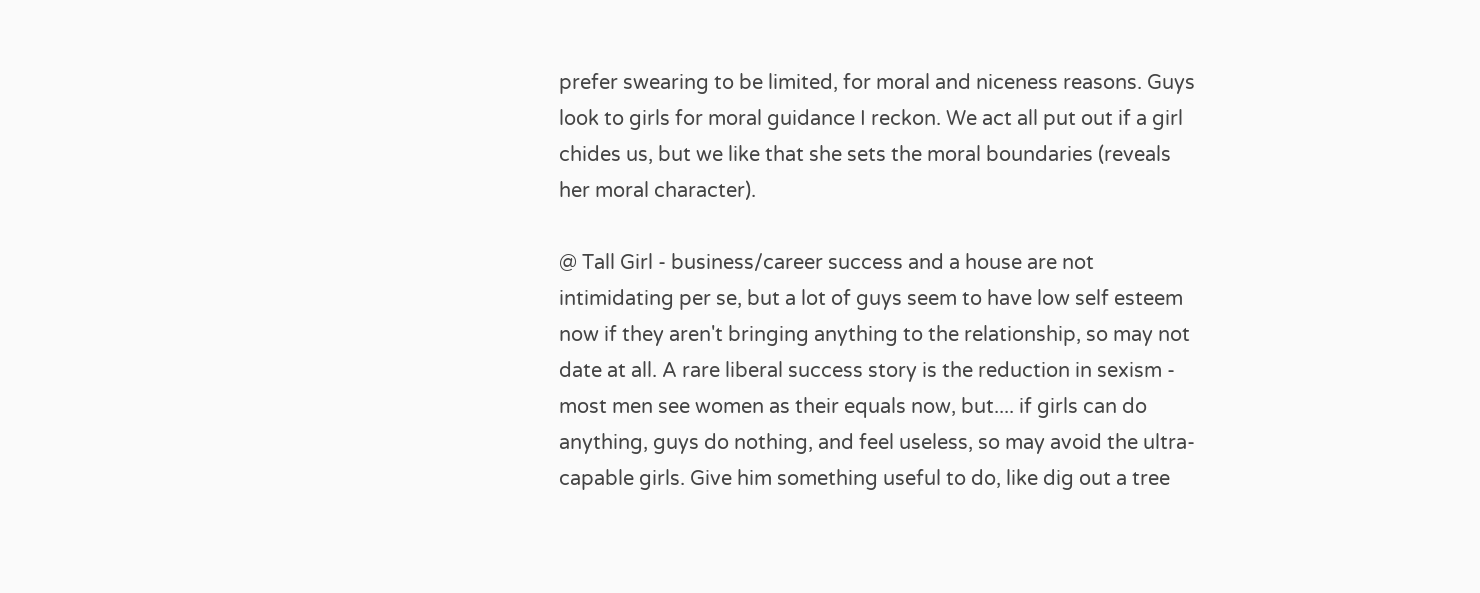prefer swearing to be limited, for moral and niceness reasons. Guys look to girls for moral guidance I reckon. We act all put out if a girl chides us, but we like that she sets the moral boundaries (reveals her moral character).

@ Tall Girl - business/career success and a house are not intimidating per se, but a lot of guys seem to have low self esteem now if they aren't bringing anything to the relationship, so may not date at all. A rare liberal success story is the reduction in sexism - most men see women as their equals now, but.... if girls can do anything, guys do nothing, and feel useless, so may avoid the ultra-capable girls. Give him something useful to do, like dig out a tree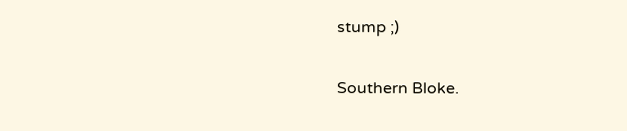stump ;)

Southern Bloke.